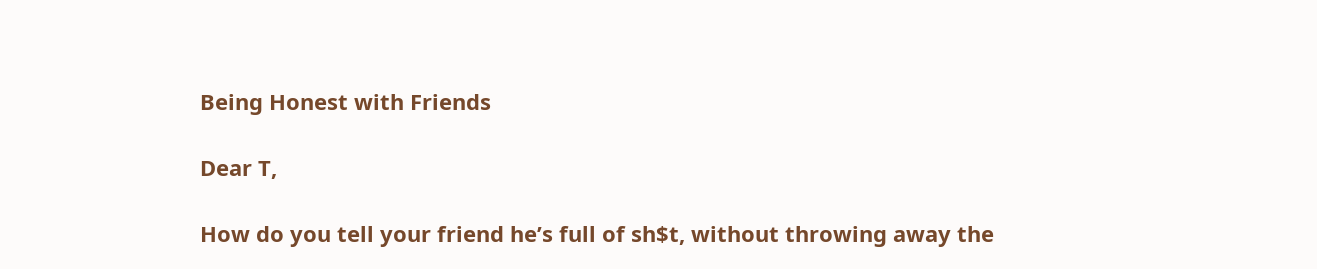Being Honest with Friends

Dear T,

How do you tell your friend he’s full of sh$t, without throwing away the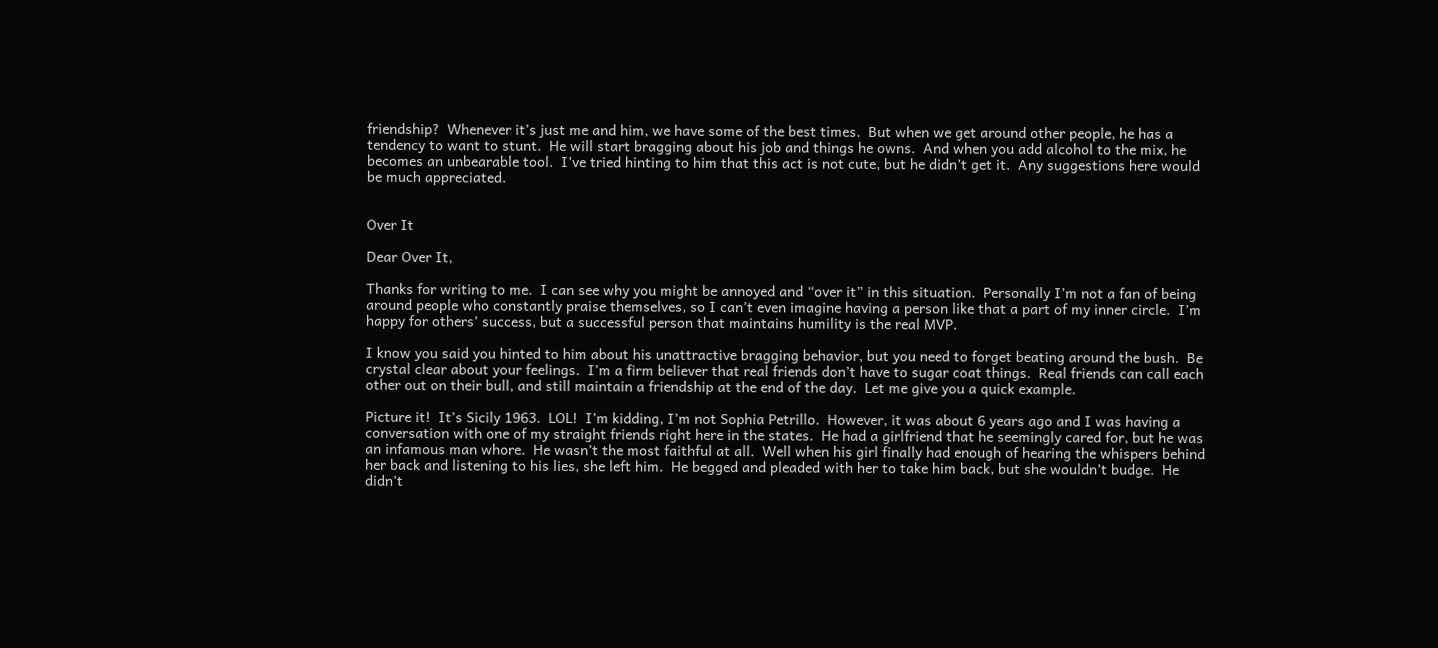friendship?  Whenever it’s just me and him, we have some of the best times.  But when we get around other people, he has a tendency to want to stunt.  He will start bragging about his job and things he owns.  And when you add alcohol to the mix, he becomes an unbearable tool.  I’ve tried hinting to him that this act is not cute, but he didn’t get it.  Any suggestions here would be much appreciated.


Over It

Dear Over It,

Thanks for writing to me.  I can see why you might be annoyed and “over it” in this situation.  Personally I’m not a fan of being around people who constantly praise themselves, so I can’t even imagine having a person like that a part of my inner circle.  I’m happy for others’ success, but a successful person that maintains humility is the real MVP.

I know you said you hinted to him about his unattractive bragging behavior, but you need to forget beating around the bush.  Be crystal clear about your feelings.  I’m a firm believer that real friends don’t have to sugar coat things.  Real friends can call each other out on their bull, and still maintain a friendship at the end of the day.  Let me give you a quick example.

Picture it!  It’s Sicily 1963.  LOL!  I’m kidding, I’m not Sophia Petrillo.  However, it was about 6 years ago and I was having a conversation with one of my straight friends right here in the states.  He had a girlfriend that he seemingly cared for, but he was an infamous man whore.  He wasn’t the most faithful at all.  Well when his girl finally had enough of hearing the whispers behind her back and listening to his lies, she left him.  He begged and pleaded with her to take him back, but she wouldn’t budge.  He didn’t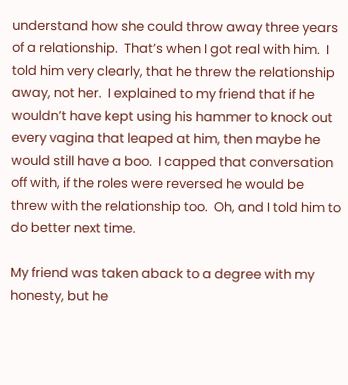understand how she could throw away three years of a relationship.  That’s when I got real with him.  I told him very clearly, that he threw the relationship away, not her.  I explained to my friend that if he wouldn’t have kept using his hammer to knock out every vagina that leaped at him, then maybe he would still have a boo.  I capped that conversation off with, if the roles were reversed he would be threw with the relationship too.  Oh, and I told him to do better next time.

My friend was taken aback to a degree with my honesty, but he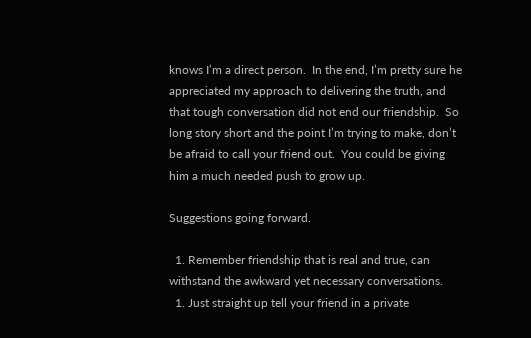knows I’m a direct person.  In the end, I’m pretty sure he appreciated my approach to delivering the truth, and that tough conversation did not end our friendship.  So long story short and the point I’m trying to make, don’t be afraid to call your friend out.  You could be giving him a much needed push to grow up.

Suggestions going forward.

  1. Remember friendship that is real and true, can withstand the awkward yet necessary conversations.
  1. Just straight up tell your friend in a private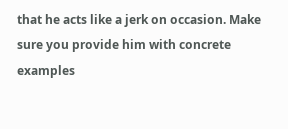that he acts like a jerk on occasion. Make sure you provide him with concrete examples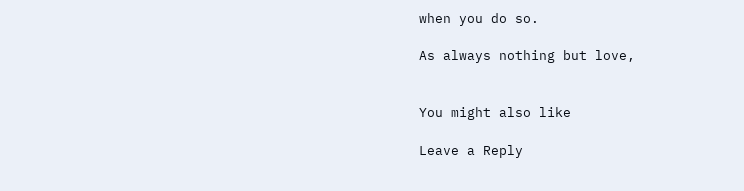when you do so.

As always nothing but love,


You might also like

Leave a Reply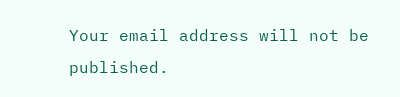Your email address will not be published.